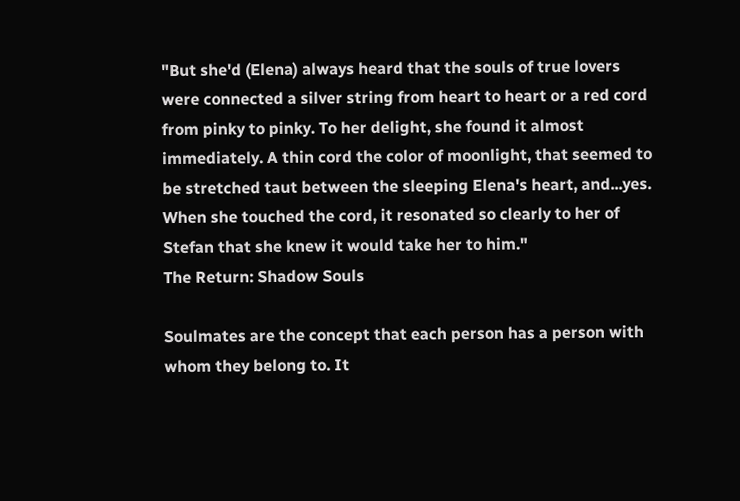"But she'd (Elena) always heard that the souls of true lovers were connected a silver string from heart to heart or a red cord from pinky to pinky. To her delight, she found it almost immediately. A thin cord the color of moonlight, that seemed to be stretched taut between the sleeping Elena's heart, and...yes. When she touched the cord, it resonated so clearly to her of Stefan that she knew it would take her to him."
The Return: Shadow Souls

Soulmates are the concept that each person has a person with whom they belong to. It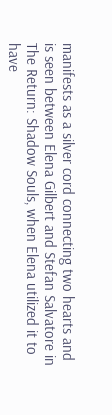manifests as a silver cord connecting two hearts and is seen between Elena Gilbert and Stefan Salvatore in The Return: Shadow Souls, when Elena utilized it to have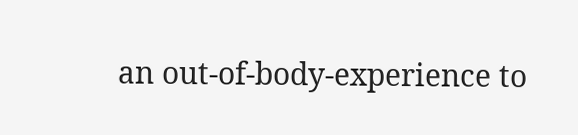an out-of-body-experience to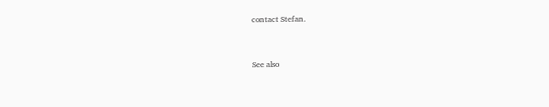contact Stefan.


See also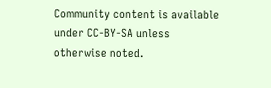Community content is available under CC-BY-SA unless otherwise noted.